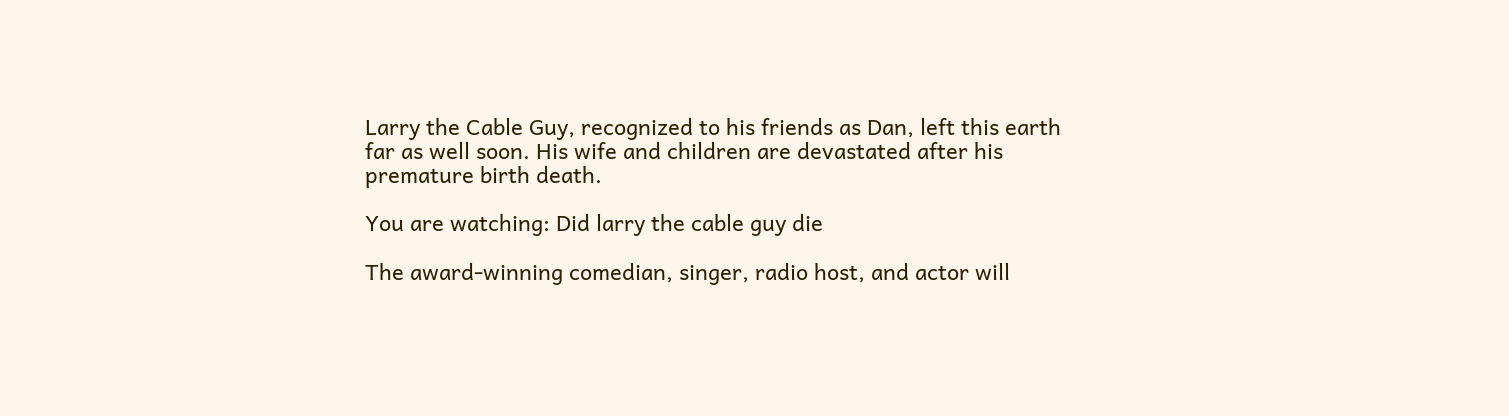Larry the Cable Guy, recognized to his friends as Dan, left this earth far as well soon. His wife and children are devastated after his premature birth death.

You are watching: Did larry the cable guy die

The award-winning comedian, singer, radio host, and actor will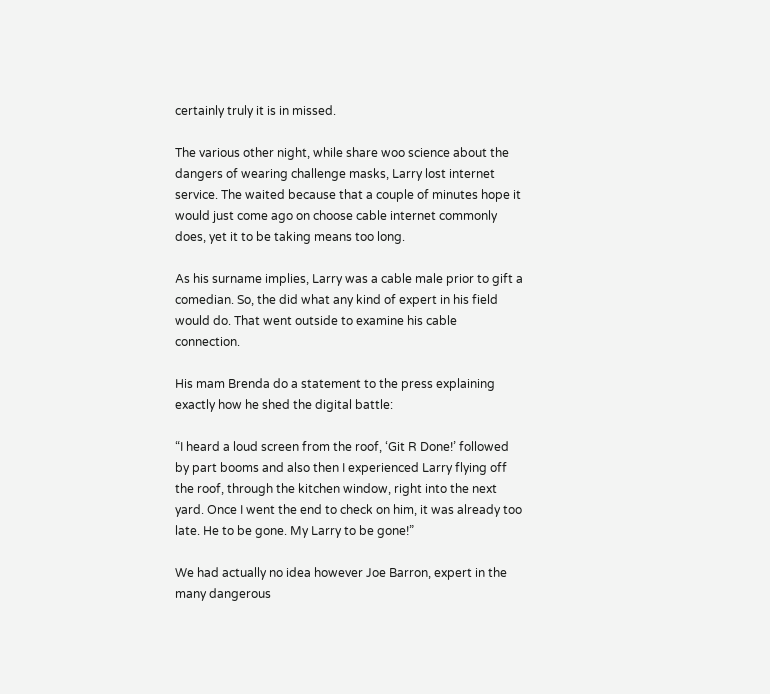certainly truly it is in missed.

The various other night, while share woo science about the dangers of wearing challenge masks, Larry lost internet service. The waited because that a couple of minutes hope it would just come ago on choose cable internet commonly does, yet it to be taking means too long.

As his surname implies, Larry was a cable male prior to gift a comedian. So, the did what any kind of expert in his field would do. That went outside to examine his cable connection.

His mam Brenda do a statement to the press explaining exactly how he shed the digital battle:

“I heard a loud screen from the roof, ‘Git R Done!’ followed by part booms and also then I experienced Larry flying off the roof, through the kitchen window, right into the next yard. Once I went the end to check on him, it was already too late. He to be gone. My Larry to be gone!”

We had actually no idea however Joe Barron, expert in the many dangerous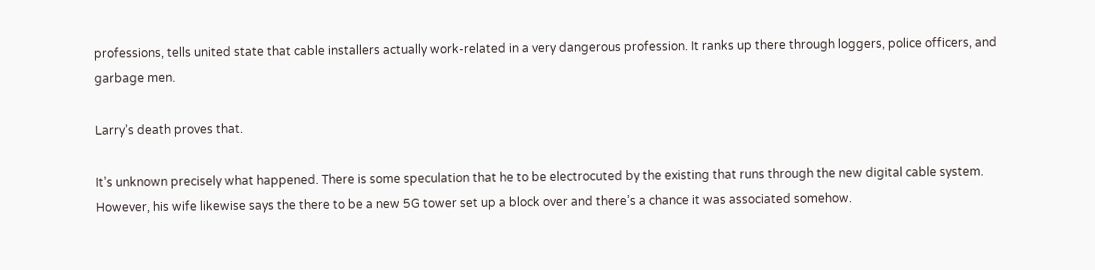professions, tells united state that cable installers actually work-related in a very dangerous profession. It ranks up there through loggers, police officers, and garbage men.

Larry’s death proves that.

It’s unknown precisely what happened. There is some speculation that he to be electrocuted by the existing that runs through the new digital cable system. However, his wife likewise says the there to be a new 5G tower set up a block over and there’s a chance it was associated somehow.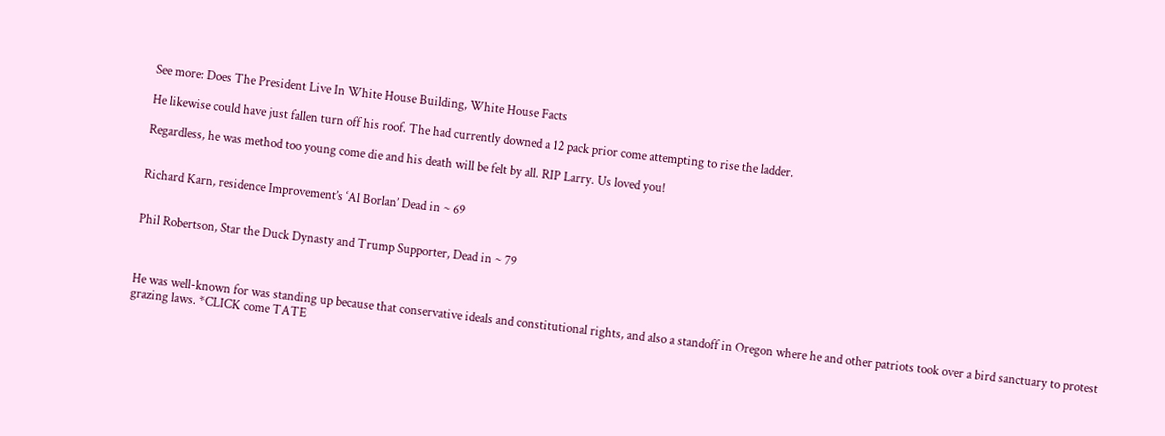See more: Does The President Live In White House Building, White House Facts

He likewise could have just fallen turn off his roof. The had currently downed a 12 pack prior come attempting to rise the ladder.

Regardless, he was method too young come die and his death will be felt by all. RIP Larry. Us loved you!


Richard Karn, residence Improvement’s ‘Al Borlan’ Dead in ~ 69


Phil Robertson, Star the Duck Dynasty and Trump Supporter, Dead in ~ 79



He was well-known for was standing up because that conservative ideals and constitutional rights, and also a standoff in Oregon where he and other patriots took over a bird sanctuary to protest grazing laws. *CLICK come TATE